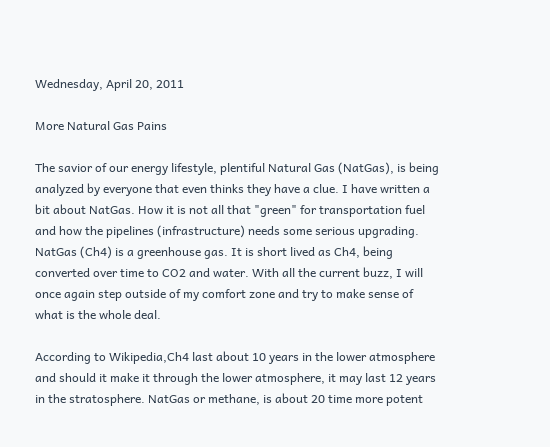Wednesday, April 20, 2011

More Natural Gas Pains

The savior of our energy lifestyle, plentiful Natural Gas (NatGas), is being analyzed by everyone that even thinks they have a clue. I have written a bit about NatGas. How it is not all that "green" for transportation fuel and how the pipelines (infrastructure) needs some serious upgrading. NatGas (Ch4) is a greenhouse gas. It is short lived as Ch4, being converted over time to CO2 and water. With all the current buzz, I will once again step outside of my comfort zone and try to make sense of what is the whole deal.

According to Wikipedia,Ch4 last about 10 years in the lower atmosphere and should it make it through the lower atmosphere, it may last 12 years in the stratosphere. NatGas or methane, is about 20 time more potent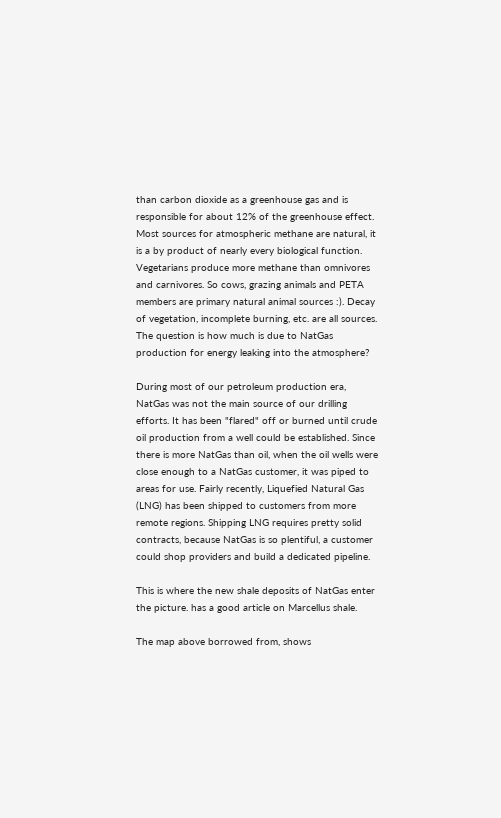than carbon dioxide as a greenhouse gas and is responsible for about 12% of the greenhouse effect. Most sources for atmospheric methane are natural, it is a by product of nearly every biological function. Vegetarians produce more methane than omnivores and carnivores. So cows, grazing animals and PETA members are primary natural animal sources :). Decay of vegetation, incomplete burning, etc. are all sources. The question is how much is due to NatGas production for energy leaking into the atmosphere?

During most of our petroleum production era, NatGas was not the main source of our drilling efforts. It has been "flared" off or burned until crude oil production from a well could be established. Since there is more NatGas than oil, when the oil wells were close enough to a NatGas customer, it was piped to areas for use. Fairly recently, Liquefied Natural Gas (LNG) has been shipped to customers from more remote regions. Shipping LNG requires pretty solid contracts, because NatGas is so plentiful, a customer could shop providers and build a dedicated pipeline.

This is where the new shale deposits of NatGas enter the picture. has a good article on Marcellus shale.

The map above borrowed from, shows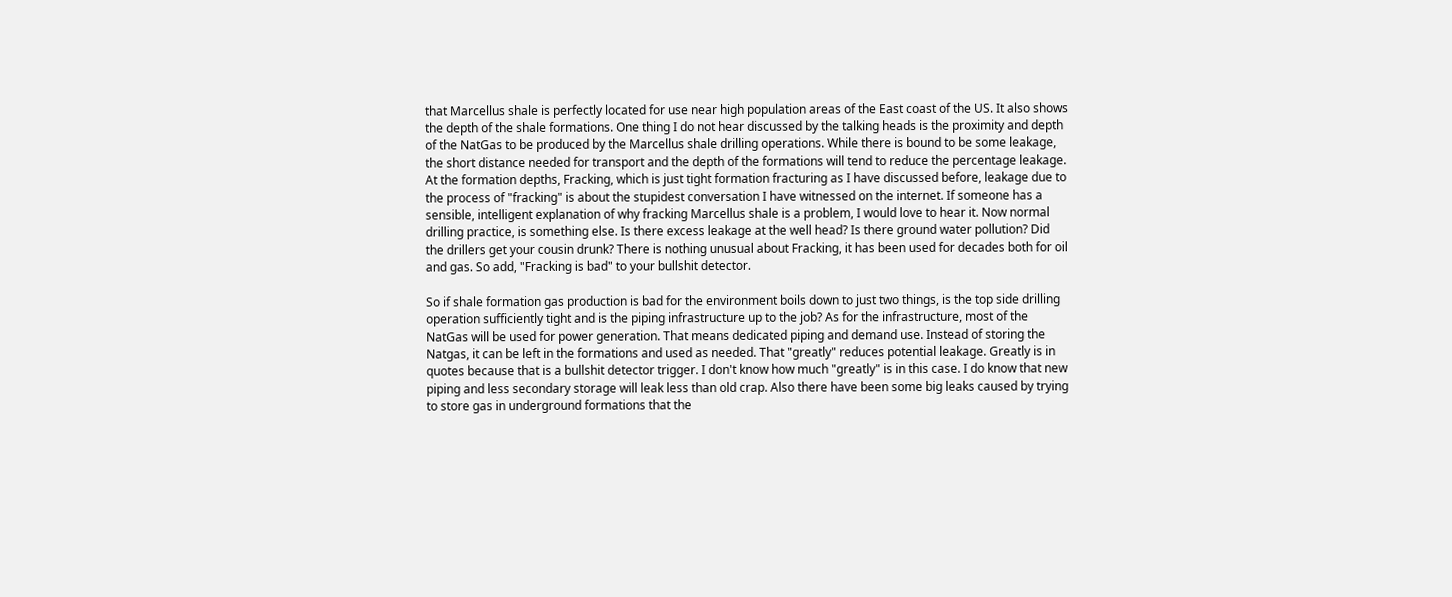that Marcellus shale is perfectly located for use near high population areas of the East coast of the US. It also shows the depth of the shale formations. One thing I do not hear discussed by the talking heads is the proximity and depth of the NatGas to be produced by the Marcellus shale drilling operations. While there is bound to be some leakage, the short distance needed for transport and the depth of the formations will tend to reduce the percentage leakage. At the formation depths, Fracking, which is just tight formation fracturing as I have discussed before, leakage due to the process of "fracking" is about the stupidest conversation I have witnessed on the internet. If someone has a sensible, intelligent explanation of why fracking Marcellus shale is a problem, I would love to hear it. Now normal drilling practice, is something else. Is there excess leakage at the well head? Is there ground water pollution? Did the drillers get your cousin drunk? There is nothing unusual about Fracking, it has been used for decades both for oil and gas. So add, "Fracking is bad" to your bullshit detector.

So if shale formation gas production is bad for the environment boils down to just two things, is the top side drilling operation sufficiently tight and is the piping infrastructure up to the job? As for the infrastructure, most of the NatGas will be used for power generation. That means dedicated piping and demand use. Instead of storing the Natgas, it can be left in the formations and used as needed. That "greatly" reduces potential leakage. Greatly is in quotes because that is a bullshit detector trigger. I don't know how much "greatly" is in this case. I do know that new piping and less secondary storage will leak less than old crap. Also there have been some big leaks caused by trying to store gas in underground formations that the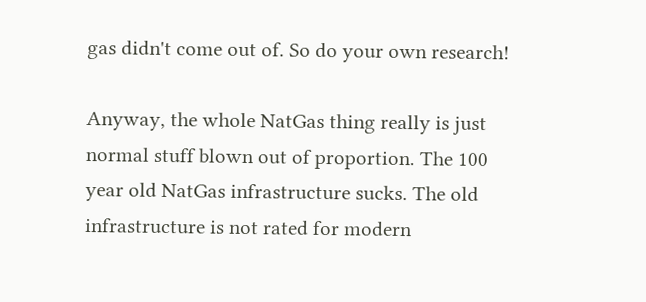gas didn't come out of. So do your own research!

Anyway, the whole NatGas thing really is just normal stuff blown out of proportion. The 100 year old NatGas infrastructure sucks. The old infrastructure is not rated for modern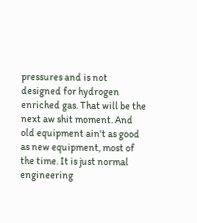pressures and is not designed for hydrogen enriched gas. That will be the next aw shit moment. And old equipment ain't as good as new equipment, most of the time. It is just normal engineering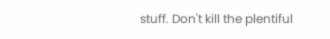stuff. Don't kill the plentiful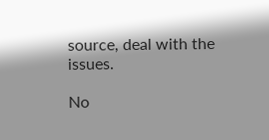source, deal with the issues.

No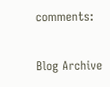comments:

Blog Archive